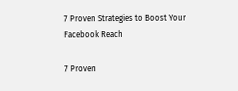7 Proven Strategies to Boost Your Facebook Reach

7 Proven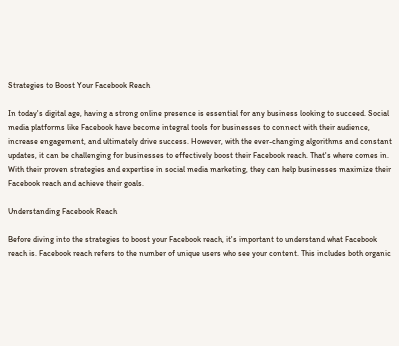Strategies to Boost Your Facebook Reach

In today's digital age, having a strong online presence is essential for any business looking to succeed. Social media platforms like Facebook have become integral tools for businesses to connect with their audience, increase engagement, and ultimately drive success. However, with the ever-changing algorithms and constant updates, it can be challenging for businesses to effectively boost their Facebook reach. That's where comes in. With their proven strategies and expertise in social media marketing, they can help businesses maximize their Facebook reach and achieve their goals.

Understanding Facebook Reach

Before diving into the strategies to boost your Facebook reach, it's important to understand what Facebook reach is. Facebook reach refers to the number of unique users who see your content. This includes both organic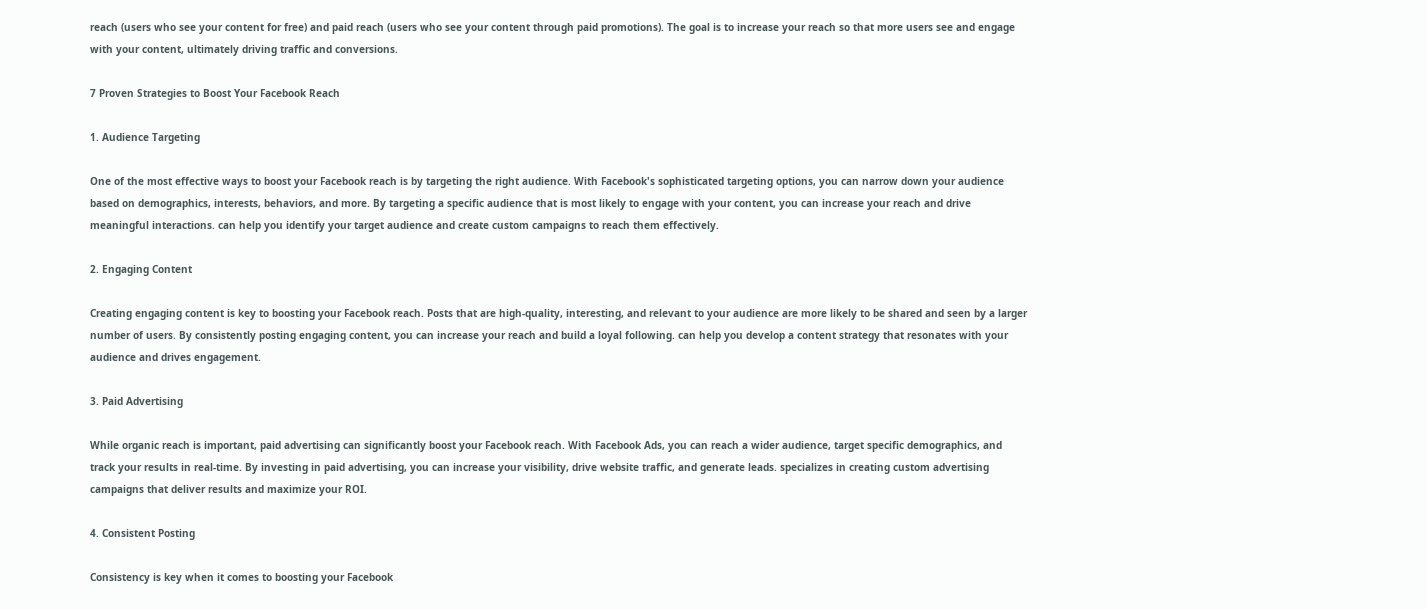reach (users who see your content for free) and paid reach (users who see your content through paid promotions). The goal is to increase your reach so that more users see and engage with your content, ultimately driving traffic and conversions.

7 Proven Strategies to Boost Your Facebook Reach

1. Audience Targeting

One of the most effective ways to boost your Facebook reach is by targeting the right audience. With Facebook's sophisticated targeting options, you can narrow down your audience based on demographics, interests, behaviors, and more. By targeting a specific audience that is most likely to engage with your content, you can increase your reach and drive meaningful interactions. can help you identify your target audience and create custom campaigns to reach them effectively.

2. Engaging Content

Creating engaging content is key to boosting your Facebook reach. Posts that are high-quality, interesting, and relevant to your audience are more likely to be shared and seen by a larger number of users. By consistently posting engaging content, you can increase your reach and build a loyal following. can help you develop a content strategy that resonates with your audience and drives engagement.

3. Paid Advertising

While organic reach is important, paid advertising can significantly boost your Facebook reach. With Facebook Ads, you can reach a wider audience, target specific demographics, and track your results in real-time. By investing in paid advertising, you can increase your visibility, drive website traffic, and generate leads. specializes in creating custom advertising campaigns that deliver results and maximize your ROI.

4. Consistent Posting

Consistency is key when it comes to boosting your Facebook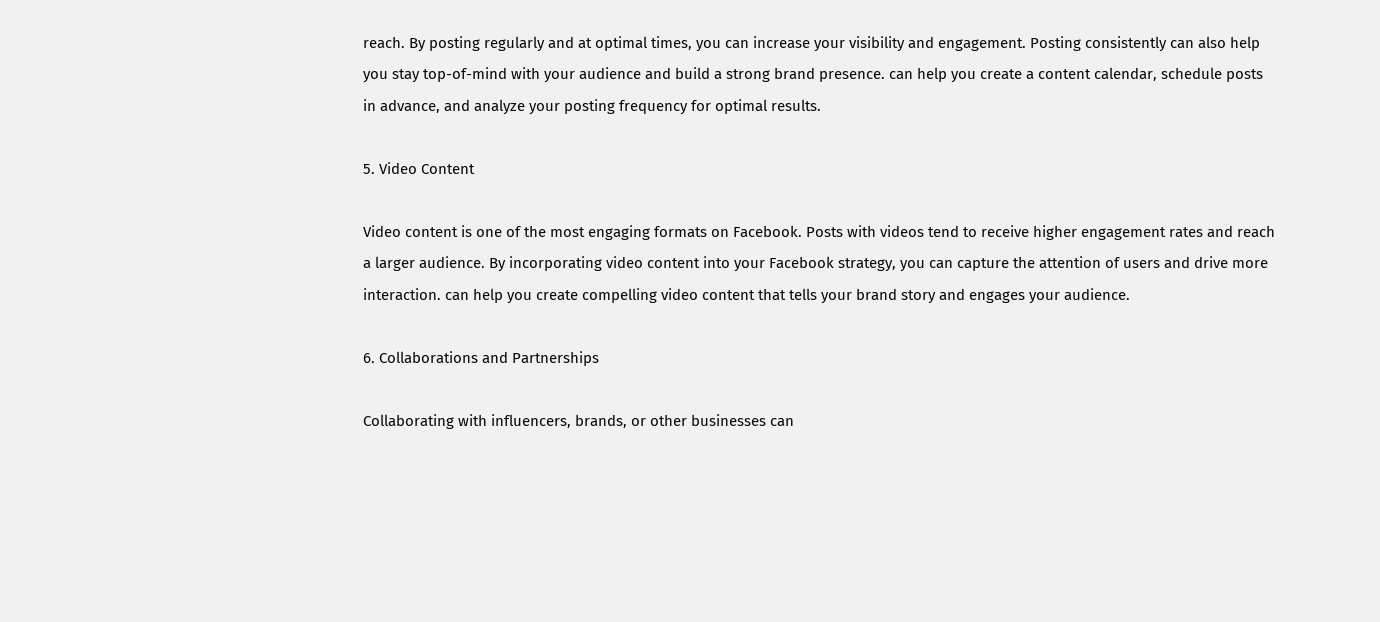reach. By posting regularly and at optimal times, you can increase your visibility and engagement. Posting consistently can also help you stay top-of-mind with your audience and build a strong brand presence. can help you create a content calendar, schedule posts in advance, and analyze your posting frequency for optimal results.

5. Video Content

Video content is one of the most engaging formats on Facebook. Posts with videos tend to receive higher engagement rates and reach a larger audience. By incorporating video content into your Facebook strategy, you can capture the attention of users and drive more interaction. can help you create compelling video content that tells your brand story and engages your audience.

6. Collaborations and Partnerships

Collaborating with influencers, brands, or other businesses can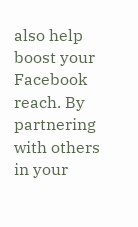also help boost your Facebook reach. By partnering with others in your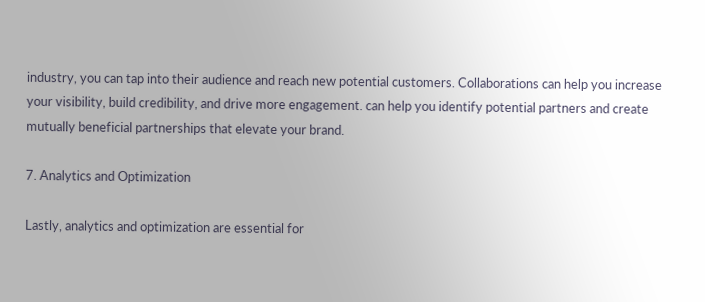industry, you can tap into their audience and reach new potential customers. Collaborations can help you increase your visibility, build credibility, and drive more engagement. can help you identify potential partners and create mutually beneficial partnerships that elevate your brand.

7. Analytics and Optimization

Lastly, analytics and optimization are essential for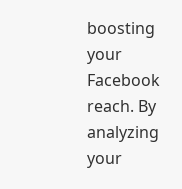boosting your Facebook reach. By analyzing your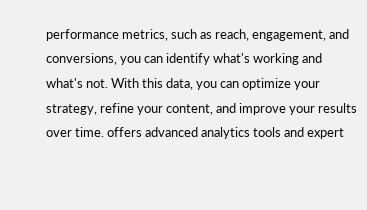performance metrics, such as reach, engagement, and conversions, you can identify what's working and what's not. With this data, you can optimize your strategy, refine your content, and improve your results over time. offers advanced analytics tools and expert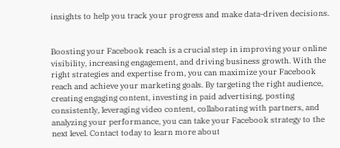insights to help you track your progress and make data-driven decisions.


Boosting your Facebook reach is a crucial step in improving your online visibility, increasing engagement, and driving business growth. With the right strategies and expertise from, you can maximize your Facebook reach and achieve your marketing goals. By targeting the right audience, creating engaging content, investing in paid advertising, posting consistently, leveraging video content, collaborating with partners, and analyzing your performance, you can take your Facebook strategy to the next level. Contact today to learn more about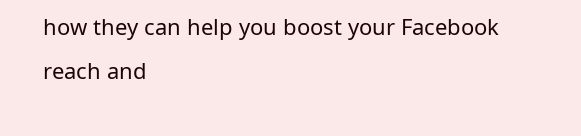how they can help you boost your Facebook reach and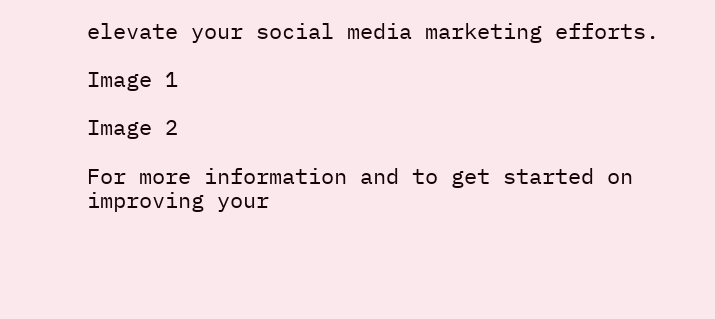elevate your social media marketing efforts.

Image 1

Image 2

For more information and to get started on improving your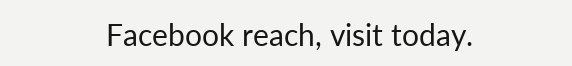Facebook reach, visit today.